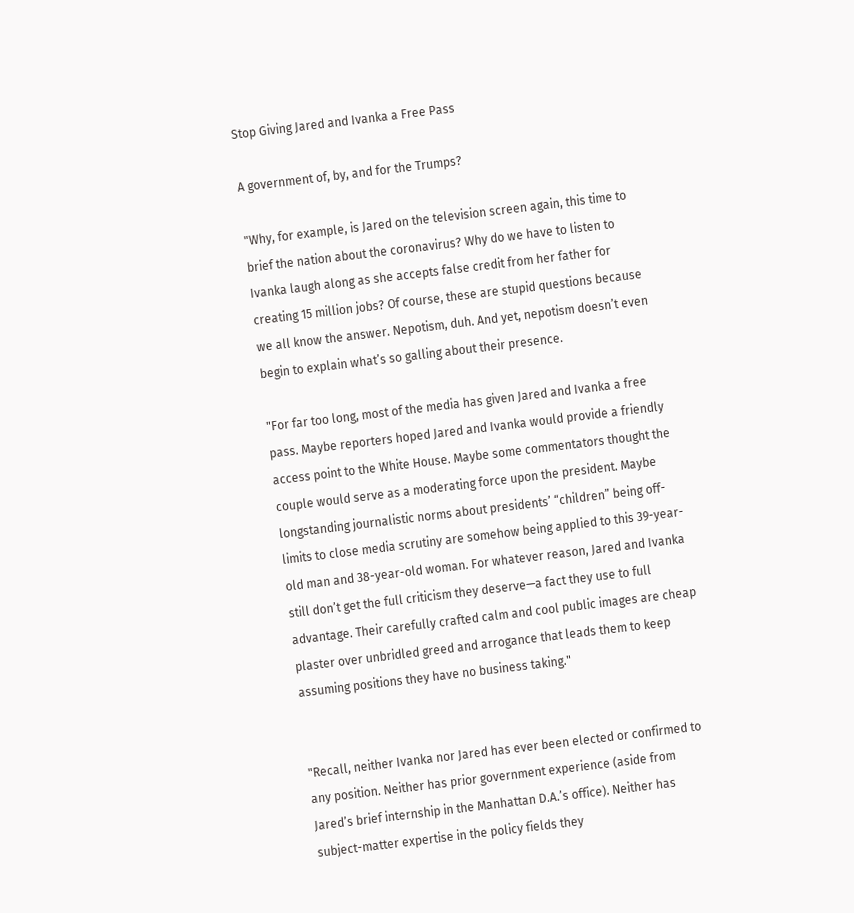Stop Giving Jared and Ivanka a Free Pass

A government of, by, and for the Trumps?

"Why, for example, is Jared on the television screen again, this time to brief the nation about the coronavirus? Why do we have to listen to Ivanka laugh along as she accepts false credit from her father for creating 15 million jobs? Of course, these are stupid questions because we all know the answer. Nepotism, duh. And yet, nepotism doesn’t even begin to explain what’s so galling about their presence.

"For far too long, most of the media has given Jared and Ivanka a free pass. Maybe reporters hoped Jared and Ivanka would provide a friendly access point to the White House. Maybe some commentators thought the couple would serve as a moderating force upon the president. Maybe longstanding journalistic norms about presidents’ “children” being off-limits to close media scrutiny are somehow being applied to this 39-year-old man and 38-year-old woman. For whatever reason, Jared and Ivanka still don’t get the full criticism they deserve—a fact they use to full advantage. Their carefully crafted calm and cool public images are cheap plaster over unbridled greed and arrogance that leads them to keep assuming positions they have no business taking."


"Recall, neither Ivanka nor Jared has ever been elected or confirmed to any position. Neither has prior government experience (aside from Jared’s brief internship in the Manhattan D.A.’s office). Neither has subject-matter expertise in the policy fields they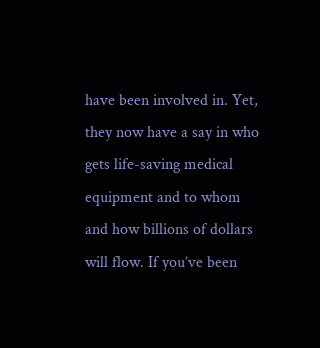have been involved in. Yet, they now have a say in who gets life-saving medical equipment and to whom and how billions of dollars will flow. If you’ve been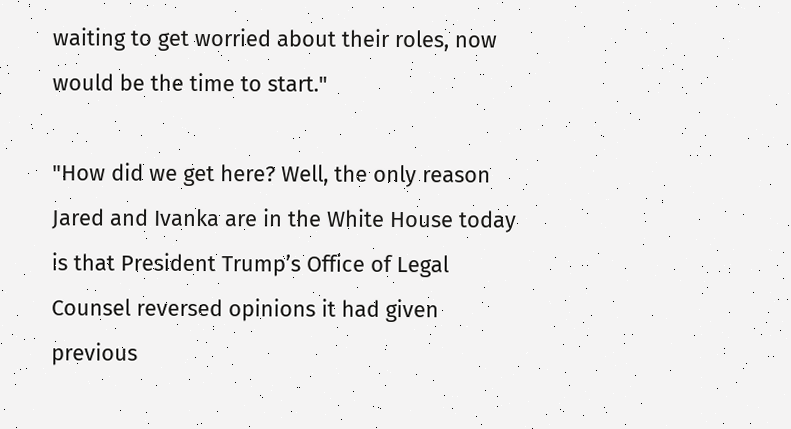waiting to get worried about their roles, now would be the time to start."

"How did we get here? Well, the only reason Jared and Ivanka are in the White House today is that President Trump’s Office of Legal Counsel reversed opinions it had given previous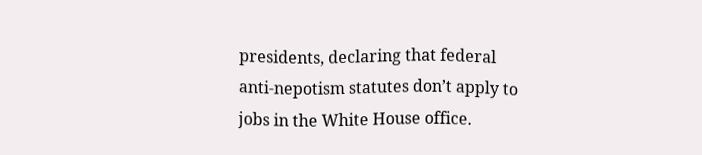presidents, declaring that federal anti-nepotism statutes don’t apply to jobs in the White House office.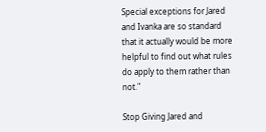Special exceptions for Jared and Ivanka are so standard that it actually would be more helpful to find out what rules do apply to them rather than not."

Stop Giving Jared and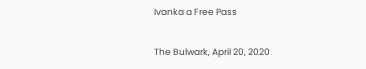Ivanka a Free Pass

The Bulwark, April 20, 2020